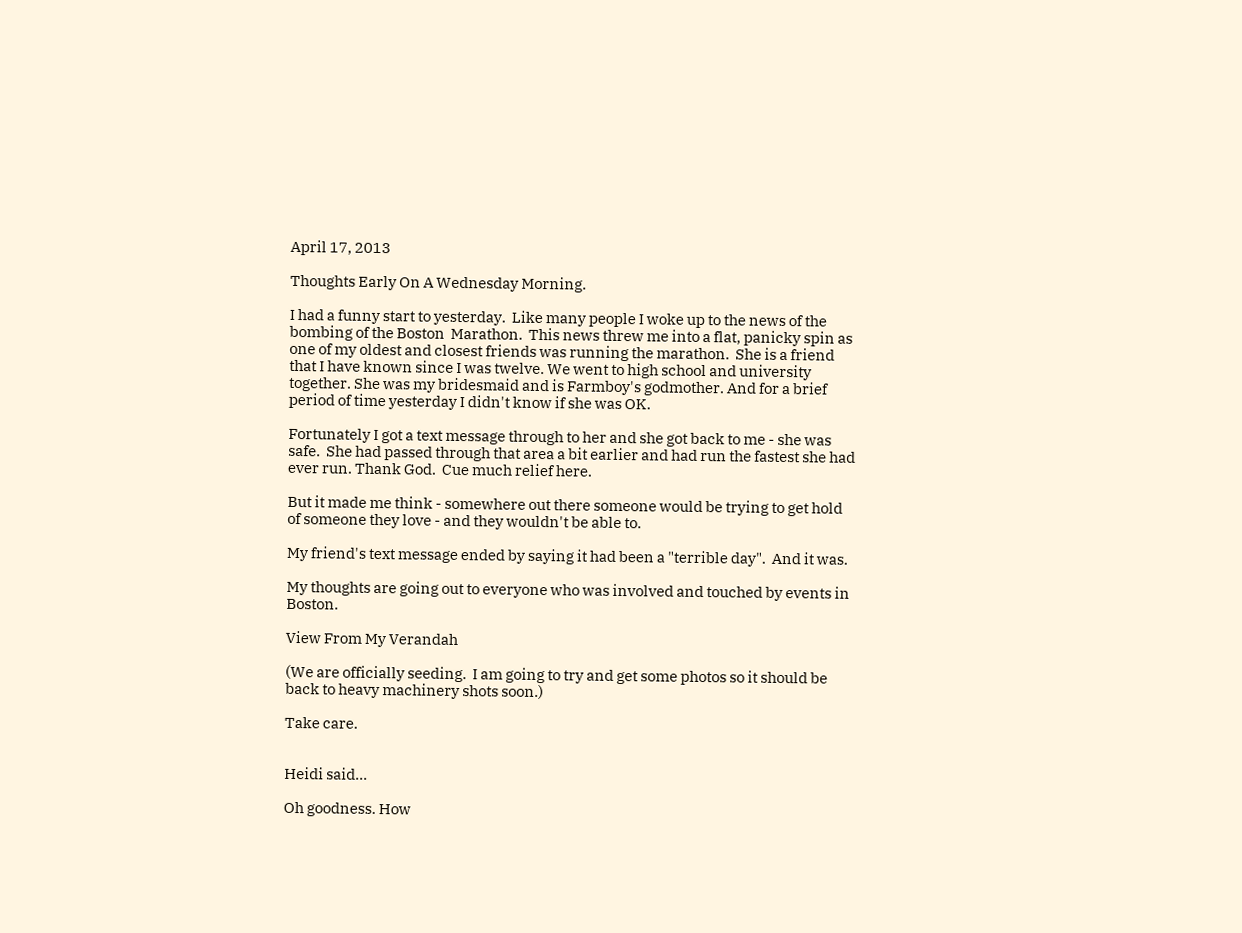April 17, 2013

Thoughts Early On A Wednesday Morning.

I had a funny start to yesterday.  Like many people I woke up to the news of the bombing of the Boston  Marathon.  This news threw me into a flat, panicky spin as one of my oldest and closest friends was running the marathon.  She is a friend that I have known since I was twelve. We went to high school and university together. She was my bridesmaid and is Farmboy's godmother. And for a brief period of time yesterday I didn't know if she was OK.

Fortunately I got a text message through to her and she got back to me - she was safe.  She had passed through that area a bit earlier and had run the fastest she had ever run. Thank God.  Cue much relief here.

But it made me think - somewhere out there someone would be trying to get hold of someone they love - and they wouldn't be able to.

My friend's text message ended by saying it had been a "terrible day".  And it was.

My thoughts are going out to everyone who was involved and touched by events in Boston.

View From My Verandah

(We are officially seeding.  I am going to try and get some photos so it should be back to heavy machinery shots soon.)

Take care.


Heidi said...

Oh goodness. How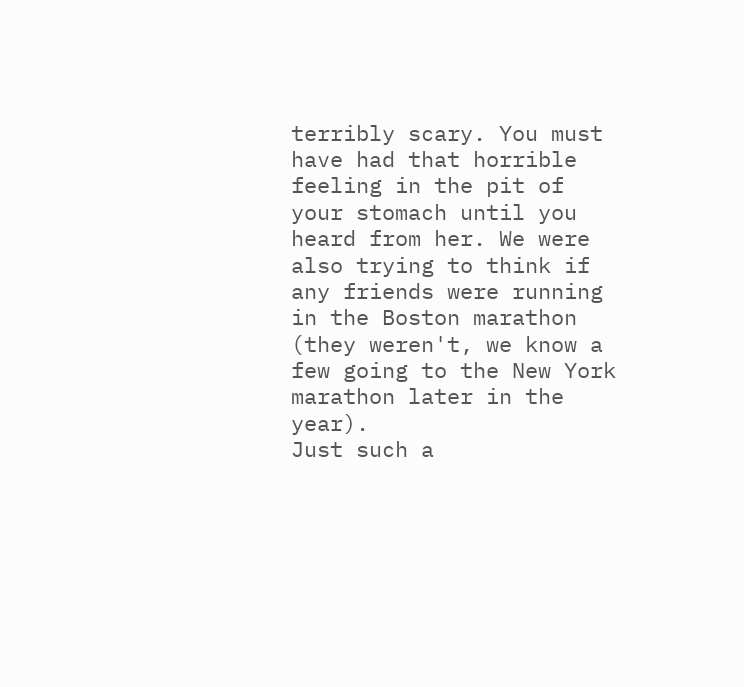terribly scary. You must have had that horrible feeling in the pit of your stomach until you heard from her. We were also trying to think if any friends were running in the Boston marathon (they weren't, we know a few going to the New York marathon later in the year).
Just such a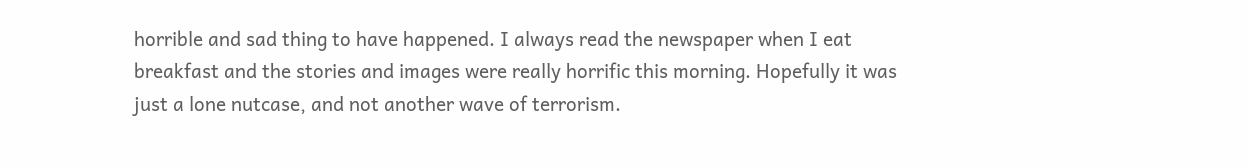horrible and sad thing to have happened. I always read the newspaper when I eat breakfast and the stories and images were really horrific this morning. Hopefully it was just a lone nutcase, and not another wave of terrorism.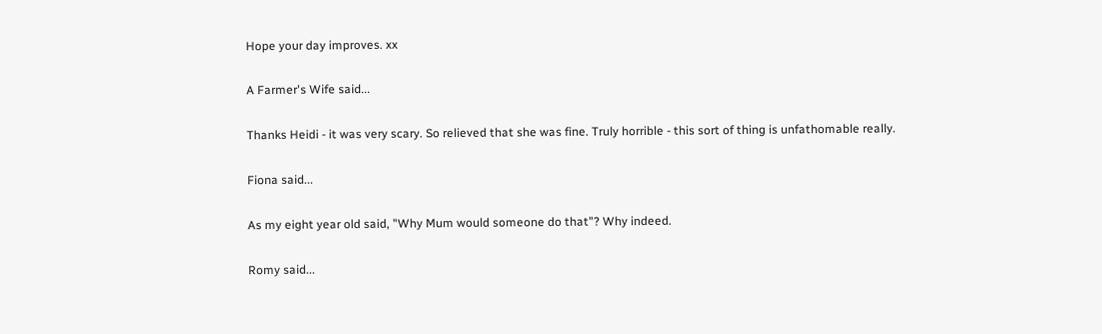Hope your day improves. xx

A Farmer's Wife said...

Thanks Heidi - it was very scary. So relieved that she was fine. Truly horrible - this sort of thing is unfathomable really.

Fiona said...

As my eight year old said, "Why Mum would someone do that"? Why indeed.

Romy said...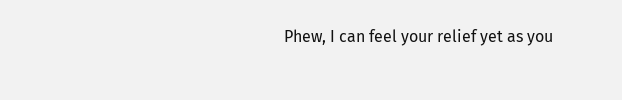Phew, I can feel your relief yet as you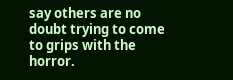say others are no doubt trying to come to grips with the horror.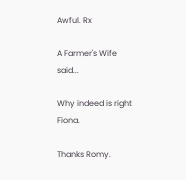Awful. Rx

A Farmer's Wife said...

Why indeed is right Fiona.

Thanks Romy.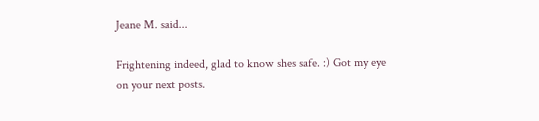Jeane M. said...

Frightening indeed, glad to know shes safe. :) Got my eye on your next posts.